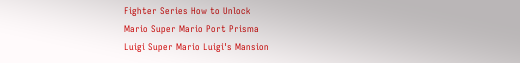Fighter Series How to Unlock
Mario Super Mario Port Prisma
Luigi Super Mario Luigi's Mansion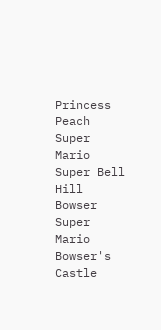Princess Peach Super Mario Super Bell Hill
Bowser Super Mario Bowser's Castle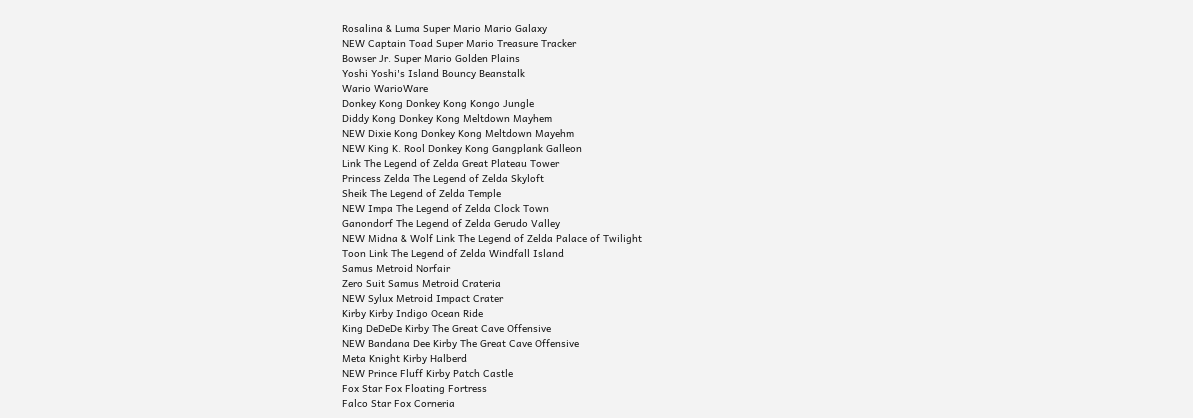Rosalina & Luma Super Mario Mario Galaxy
NEW Captain Toad Super Mario Treasure Tracker
Bowser Jr. Super Mario Golden Plains
Yoshi Yoshi's Island Bouncy Beanstalk
Wario WarioWare
Donkey Kong Donkey Kong Kongo Jungle
Diddy Kong Donkey Kong Meltdown Mayhem
NEW Dixie Kong Donkey Kong Meltdown Mayehm
NEW King K. Rool Donkey Kong Gangplank Galleon
Link The Legend of Zelda Great Plateau Tower
Princess Zelda The Legend of Zelda Skyloft
Sheik The Legend of Zelda Temple
NEW Impa The Legend of Zelda Clock Town
Ganondorf The Legend of Zelda Gerudo Valley
NEW Midna & Wolf Link The Legend of Zelda Palace of Twilight
Toon Link The Legend of Zelda Windfall Island
Samus Metroid Norfair
Zero Suit Samus Metroid Crateria
NEW Sylux Metroid Impact Crater
Kirby Kirby Indigo Ocean Ride
King DeDeDe Kirby The Great Cave Offensive
NEW Bandana Dee Kirby The Great Cave Offensive
Meta Knight Kirby Halberd
NEW Prince Fluff Kirby Patch Castle
Fox Star Fox Floating Fortress
Falco Star Fox Corneria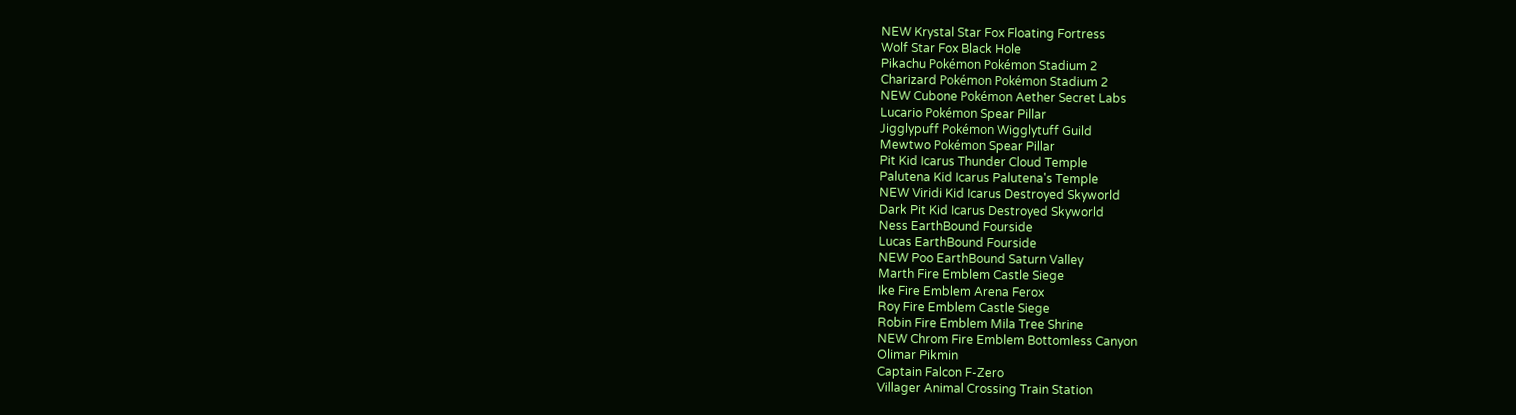NEW Krystal Star Fox Floating Fortress
Wolf Star Fox Black Hole
Pikachu Pokémon Pokémon Stadium 2
Charizard Pokémon Pokémon Stadium 2
NEW Cubone Pokémon Aether Secret Labs
Lucario Pokémon Spear Pillar
Jigglypuff Pokémon Wigglytuff Guild
Mewtwo Pokémon Spear Pillar
Pit Kid Icarus Thunder Cloud Temple
Palutena Kid Icarus Palutena's Temple
NEW Viridi Kid Icarus Destroyed Skyworld
Dark Pit Kid Icarus Destroyed Skyworld
Ness EarthBound Fourside
Lucas EarthBound Fourside
NEW Poo EarthBound Saturn Valley
Marth Fire Emblem Castle Siege
Ike Fire Emblem Arena Ferox
Roy Fire Emblem Castle Siege
Robin Fire Emblem Mila Tree Shrine
NEW Chrom Fire Emblem Bottomless Canyon
Olimar Pikmin
Captain Falcon F-Zero
Villager Animal Crossing Train Station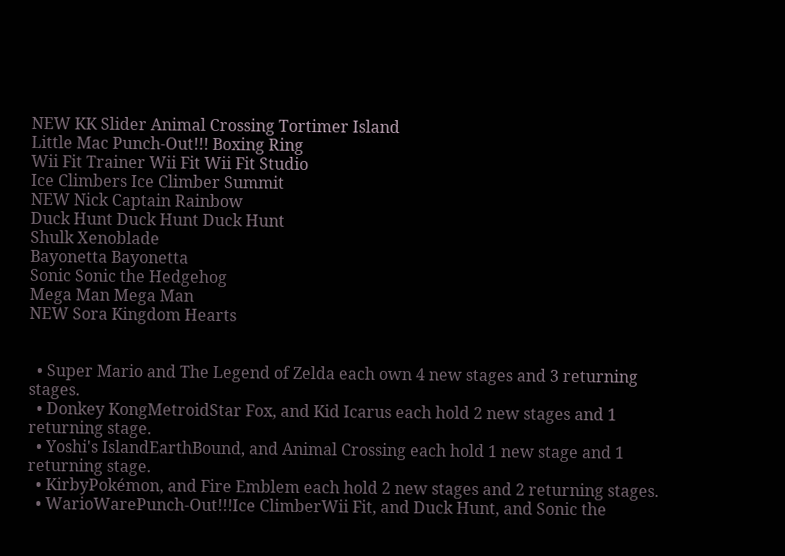NEW KK Slider Animal Crossing Tortimer Island
Little Mac Punch-Out!!! Boxing Ring
Wii Fit Trainer Wii Fit Wii Fit Studio
Ice Climbers Ice Climber Summit
NEW Nick Captain Rainbow
Duck Hunt Duck Hunt Duck Hunt
Shulk Xenoblade
Bayonetta Bayonetta
Sonic Sonic the Hedgehog
Mega Man Mega Man
NEW Sora Kingdom Hearts


  • Super Mario and The Legend of Zelda each own 4 new stages and 3 returning stages.
  • Donkey KongMetroidStar Fox, and Kid Icarus each hold 2 new stages and 1 returning stage.
  • Yoshi's IslandEarthBound, and Animal Crossing each hold 1 new stage and 1 returning stage.
  • KirbyPokémon, and Fire Emblem each hold 2 new stages and 2 returning stages.
  • WarioWarePunch-Out!!!Ice ClimberWii Fit, and Duck Hunt, and Sonic the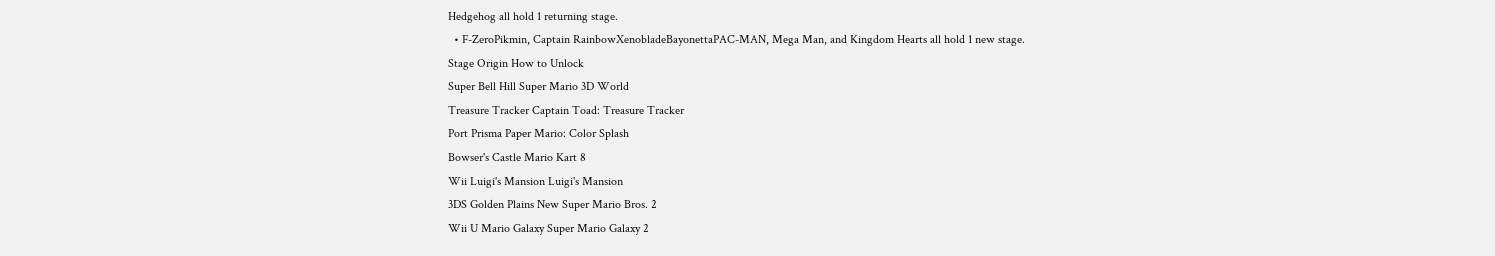Hedgehog all hold 1 returning stage.
  • F-ZeroPikmin, Captain RainbowXenobladeBayonettaPAC-MAN, Mega Man, and Kingdom Hearts all hold 1 new stage.
Stage Origin How to Unlock
Super Bell Hill Super Mario 3D World
Treasure Tracker Captain Toad: Treasure Tracker
Port Prisma Paper Mario: Color Splash
Bowser's Castle Mario Kart 8
Wii Luigi's Mansion Luigi's Mansion
3DS Golden Plains New Super Mario Bros. 2
Wii U Mario Galaxy Super Mario Galaxy 2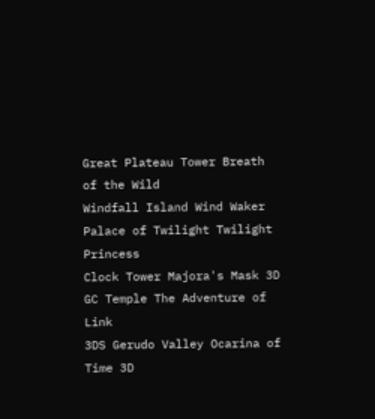Great Plateau Tower Breath of the Wild
Windfall Island Wind Waker
Palace of Twilight Twilight Princess
Clock Tower Majora's Mask 3D
GC Temple The Adventure of Link
3DS Gerudo Valley Ocarina of Time 3D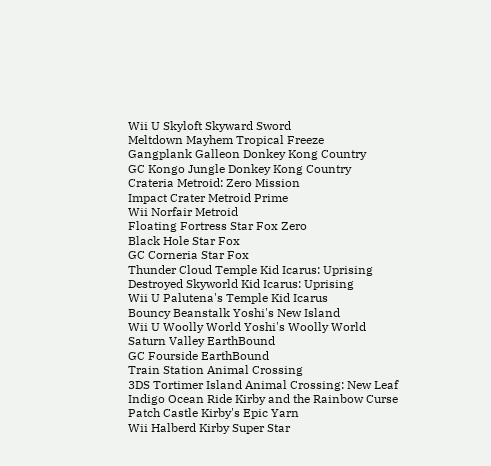Wii U Skyloft Skyward Sword
Meltdown Mayhem Tropical Freeze
Gangplank Galleon Donkey Kong Country
GC Kongo Jungle Donkey Kong Country
Crateria Metroid: Zero Mission
Impact Crater Metroid Prime
Wii Norfair Metroid
Floating Fortress Star Fox Zero
Black Hole Star Fox
GC Corneria Star Fox
Thunder Cloud Temple Kid Icarus: Uprising
Destroyed Skyworld Kid Icarus: Uprising
Wii U Palutena's Temple Kid Icarus
Bouncy Beanstalk Yoshi's New Island
Wii U Woolly World Yoshi's Woolly World
Saturn Valley EarthBound
GC Fourside EarthBound
Train Station Animal Crossing
3DS Tortimer Island Animal Crossing: New Leaf
Indigo Ocean Ride Kirby and the Rainbow Curse
Patch Castle Kirby's Epic Yarn
Wii Halberd Kirby Super Star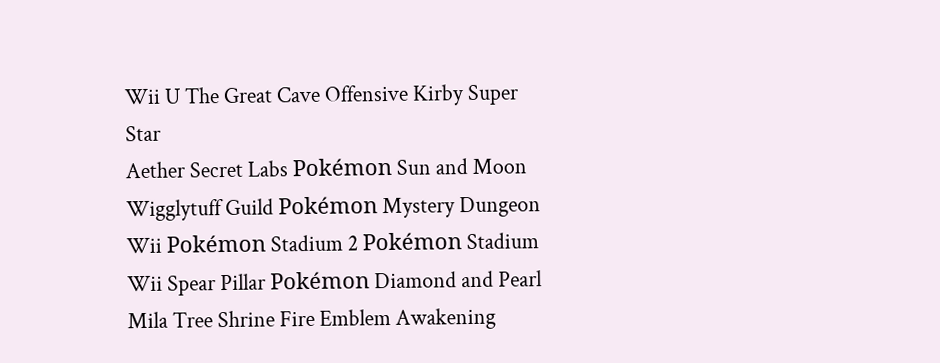Wii U The Great Cave Offensive Kirby Super Star
Aether Secret Labs Pokémon Sun and Moon
Wigglytuff Guild Pokémon Mystery Dungeon
Wii Pokémon Stadium 2 Pokémon Stadium
Wii Spear Pillar Pokémon Diamond and Pearl
Mila Tree Shrine Fire Emblem Awakening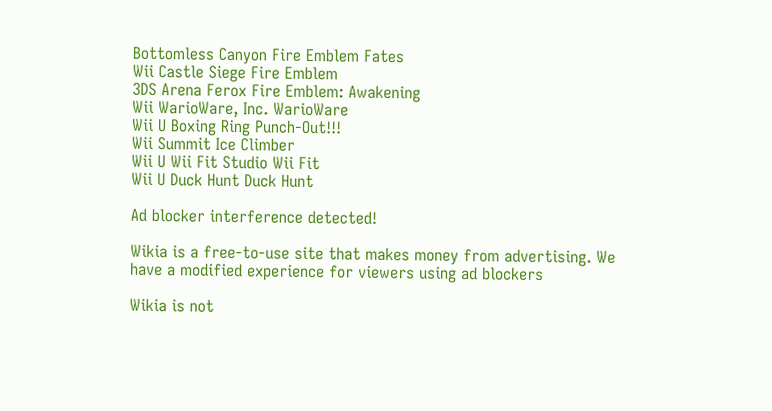Bottomless Canyon Fire Emblem Fates
Wii Castle Siege Fire Emblem
3DS Arena Ferox Fire Emblem: Awakening
Wii WarioWare, Inc. WarioWare
Wii U Boxing Ring Punch-Out!!!
Wii Summit Ice Climber
Wii U Wii Fit Studio Wii Fit
Wii U Duck Hunt Duck Hunt

Ad blocker interference detected!

Wikia is a free-to-use site that makes money from advertising. We have a modified experience for viewers using ad blockers

Wikia is not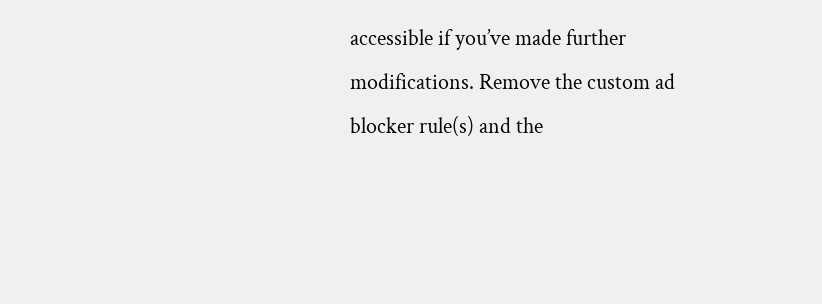accessible if you’ve made further modifications. Remove the custom ad blocker rule(s) and the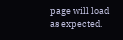page will load as expected.